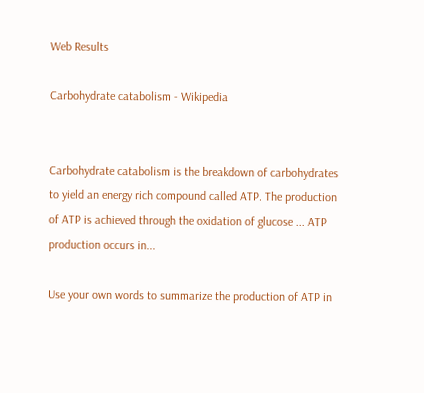Web Results

Carbohydrate catabolism - Wikipedia


Carbohydrate catabolism is the breakdown of carbohydrates to yield an energy rich compound called ATP. The production of ATP is achieved through the oxidation of glucose ... ATP production occurs in...

Use your own words to summarize the production of ATP in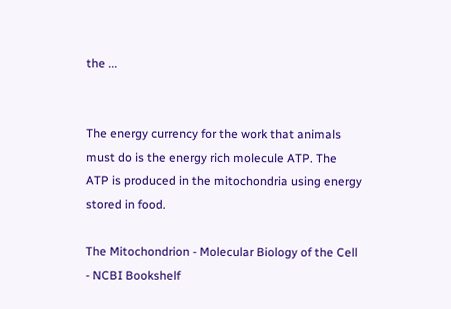the ...


The energy currency for the work that animals must do is the energy rich molecule ATP. The ATP is produced in the mitochondria using energy stored in food.

The Mitochondrion - Molecular Biology of the Cell - NCBI Bookshelf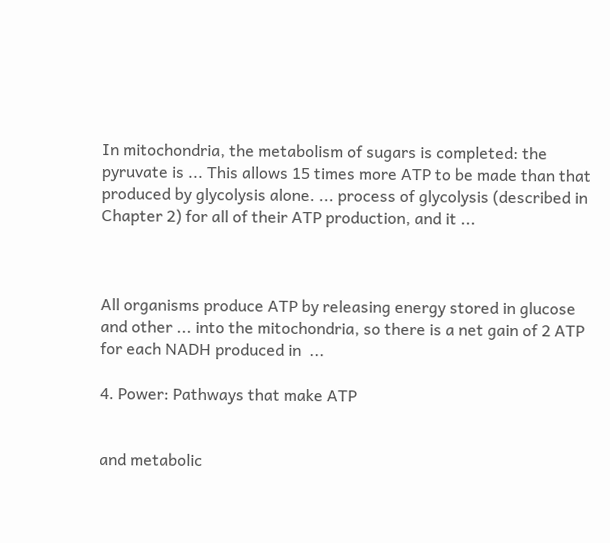In mitochondria, the metabolism of sugars is completed: the pyruvate is ... This allows 15 times more ATP to be made than that produced by glycolysis alone. ... process of glycolysis (described in Chapter 2) for all of their ATP production, and it ...



All organisms produce ATP by releasing energy stored in glucose and other ... into the mitochondria, so there is a net gain of 2 ATP for each NADH produced in  ...

4. Power: Pathways that make ATP


and metabolic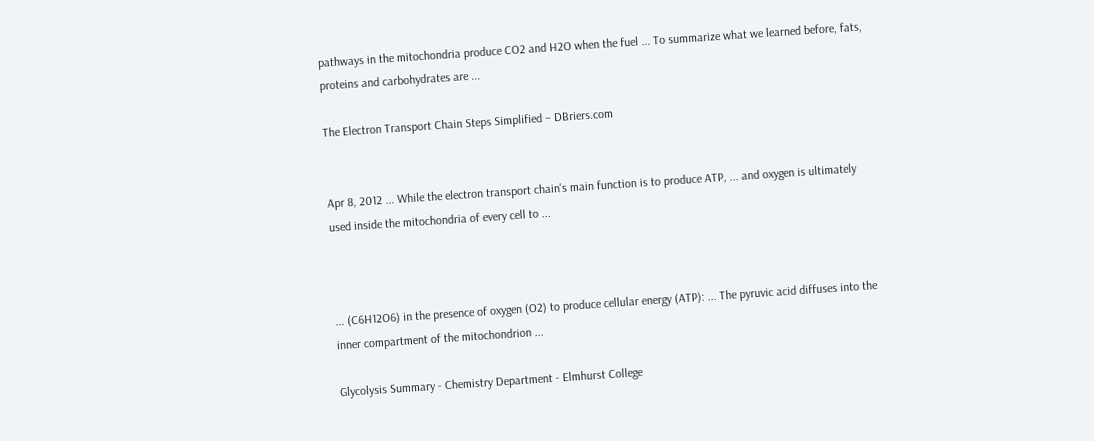pathways in the mitochondria produce CO2 and H2O when the fuel ... To summarize what we learned before, fats, proteins and carbohydrates are ...

The Electron Transport Chain Steps Simplified – DBriers.com


Apr 8, 2012 ... While the electron transport chain's main function is to produce ATP, ... and oxygen is ultimately used inside the mitochondria of every cell to ...



... (C6H12O6) in the presence of oxygen (O2) to produce cellular energy (ATP): ... The pyruvic acid diffuses into the inner compartment of the mitochondrion ...

Glycolysis Summary - Chemistry Department - Elmhurst College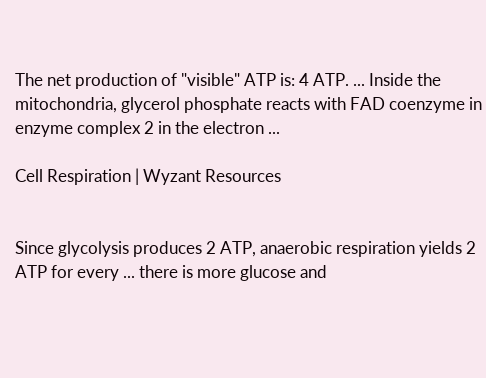The net production of "visible" ATP is: 4 ATP. ... Inside the mitochondria, glycerol phosphate reacts with FAD coenzyme in enzyme complex 2 in the electron ...

Cell Respiration | Wyzant Resources


Since glycolysis produces 2 ATP, anaerobic respiration yields 2 ATP for every ... there is more glucose and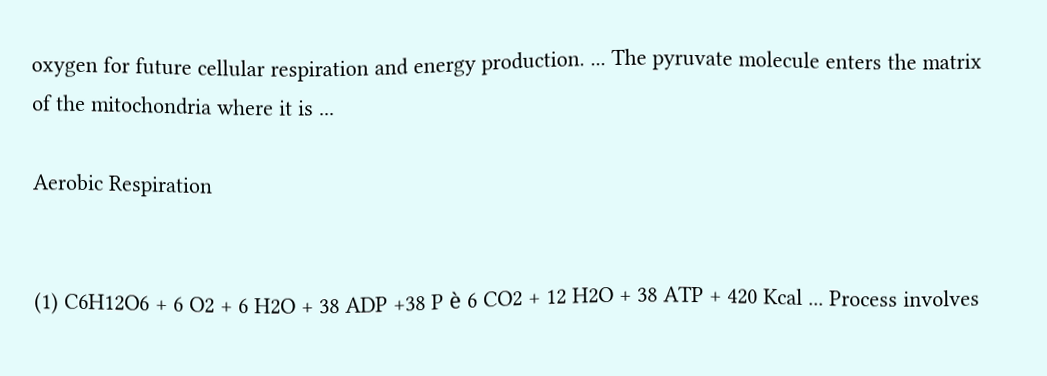oxygen for future cellular respiration and energy production. ... The pyruvate molecule enters the matrix of the mitochondria where it is ...

Aerobic Respiration


(1) C6H12O6 + 6 O2 + 6 H2O + 38 ADP +38 P è 6 CO2 + 12 H2O + 38 ATP + 420 Kcal ... Process involves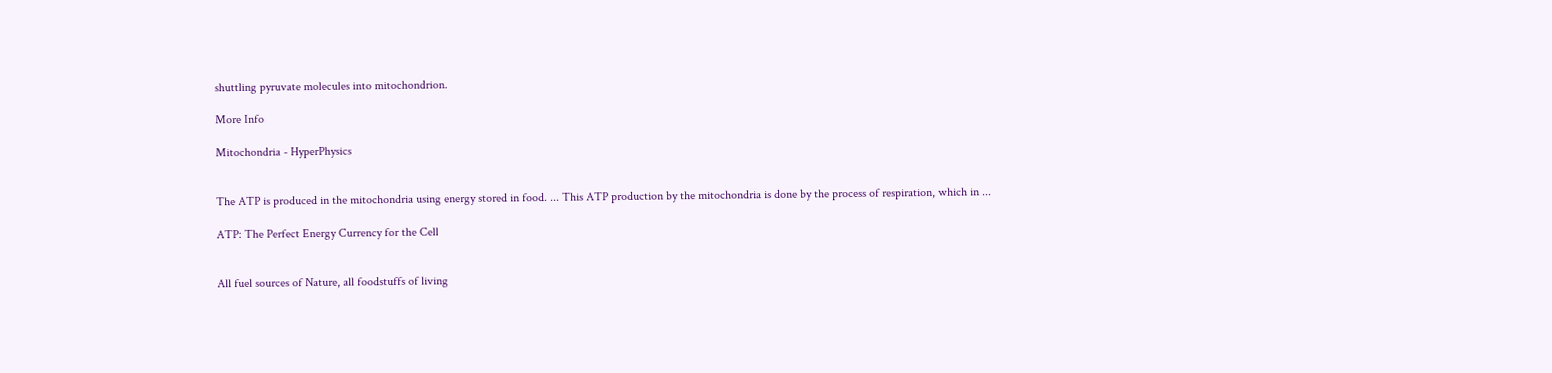shuttling pyruvate molecules into mitochondrion.

More Info

Mitochondria - HyperPhysics


The ATP is produced in the mitochondria using energy stored in food. ... This ATP production by the mitochondria is done by the process of respiration, which in ...

ATP: The Perfect Energy Currency for the Cell


All fuel sources of Nature, all foodstuffs of living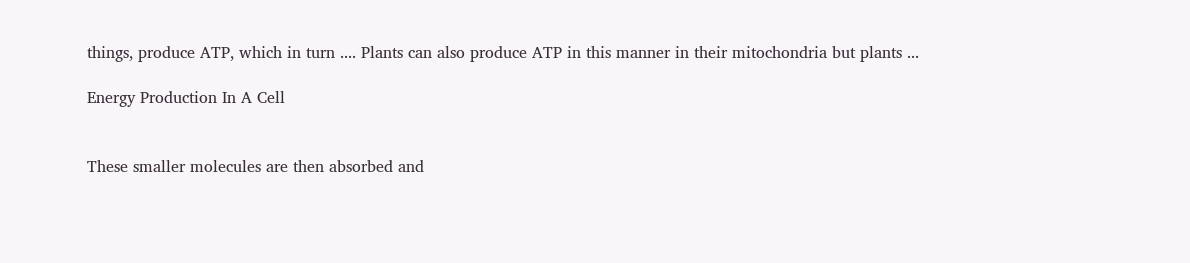things, produce ATP, which in turn .... Plants can also produce ATP in this manner in their mitochondria but plants ...

Energy Production In A Cell


These smaller molecules are then absorbed and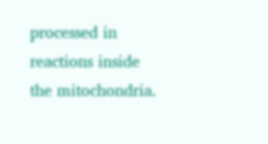processed in reactions inside the mitochondria.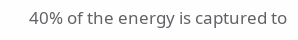40% of the energy is captured to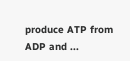produce ATP from ADP and ...